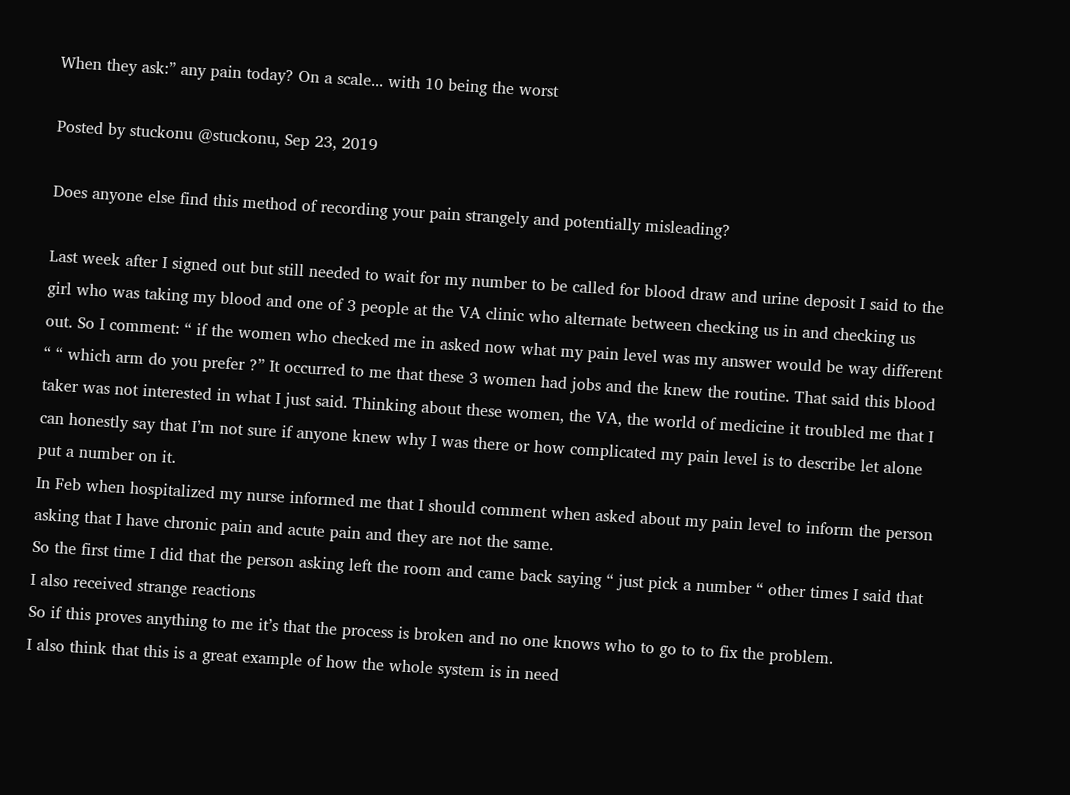When they ask:” any pain today? On a scale... with 10 being the worst

Posted by stuckonu @stuckonu, Sep 23, 2019

Does anyone else find this method of recording your pain strangely and potentially misleading?

Last week after I signed out but still needed to wait for my number to be called for blood draw and urine deposit I said to the girl who was taking my blood and one of 3 people at the VA clinic who alternate between checking us in and checking us out. So I comment: “ if the women who checked me in asked now what my pain level was my answer would be way different “ “ which arm do you prefer ?” It occurred to me that these 3 women had jobs and the knew the routine. That said this blood taker was not interested in what I just said. Thinking about these women, the VA, the world of medicine it troubled me that I can honestly say that I’m not sure if anyone knew why I was there or how complicated my pain level is to describe let alone put a number on it.
In Feb when hospitalized my nurse informed me that I should comment when asked about my pain level to inform the person asking that I have chronic pain and acute pain and they are not the same.
So the first time I did that the person asking left the room and came back saying “ just pick a number “ other times I said that I also received strange reactions
So if this proves anything to me it’s that the process is broken and no one knows who to go to to fix the problem.
I also think that this is a great example of how the whole system is in need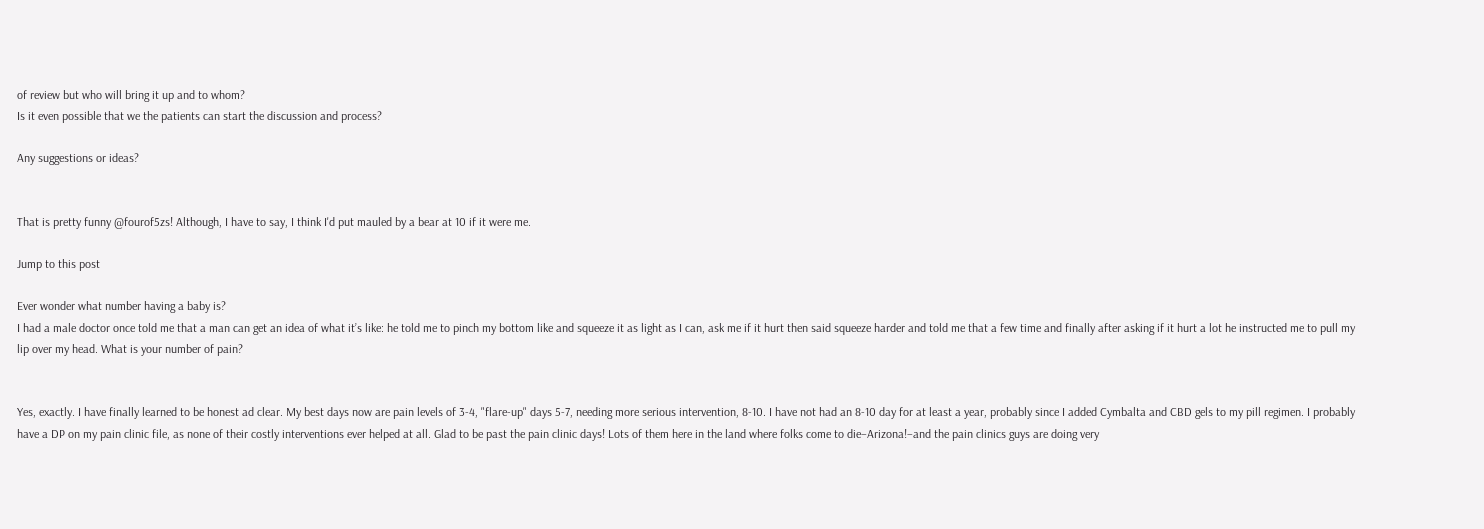of review but who will bring it up and to whom?
Is it even possible that we the patients can start the discussion and process?

Any suggestions or ideas?


That is pretty funny @fourof5zs! Although, I have to say, I think I'd put mauled by a bear at 10 if it were me.

Jump to this post

Ever wonder what number having a baby is?
I had a male doctor once told me that a man can get an idea of what it’s like: he told me to pinch my bottom like and squeeze it as light as I can, ask me if it hurt then said squeeze harder and told me that a few time and finally after asking if it hurt a lot he instructed me to pull my lip over my head. What is your number of pain?


Yes, exactly. I have finally learned to be honest ad clear. My best days now are pain levels of 3-4, "flare-up" days 5-7, needing more serious intervention, 8-10. I have not had an 8-10 day for at least a year, probably since I added Cymbalta and CBD gels to my pill regimen. I probably have a DP on my pain clinic file, as none of their costly interventions ever helped at all. Glad to be past the pain clinic days! Lots of them here in the land where folks come to die–Arizona!–and the pain clinics guys are doing very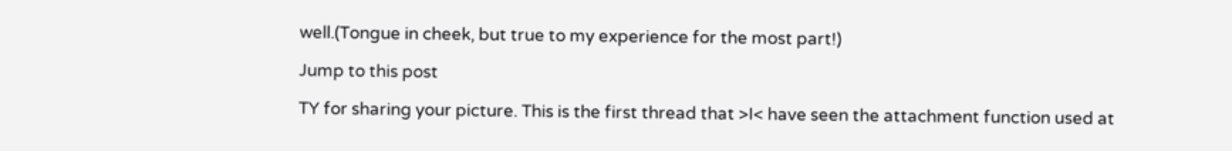well.(Tongue in cheek, but true to my experience for the most part!)

Jump to this post

TY for sharing your picture. This is the first thread that >I< have seen the attachment function used at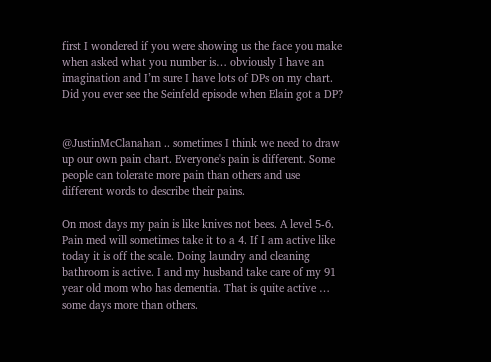first I wondered if you were showing us the face you make when asked what you number is… obviously I have an imagination and I’m sure I have lots of DPs on my chart. Did you ever see the Seinfeld episode when Elain got a DP?


@JustinMcClanahan .. sometimes I think we need to draw up our own pain chart. Everyone's pain is different. Some people can tolerate more pain than others and use different words to describe their pains.

On most days my pain is like knives not bees. A level 5-6. Pain med will sometimes take it to a 4. If I am active like today it is off the scale. Doing laundry and cleaning bathroom is active. I and my husband take care of my 91 year old mom who has dementia. That is quite active … some days more than others.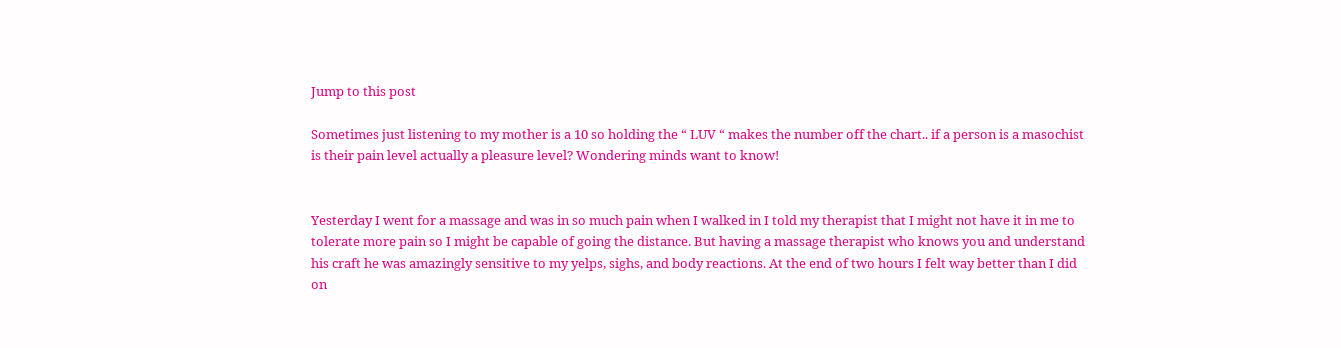Jump to this post

Sometimes just listening to my mother is a 10 so holding the “ LUV “ makes the number off the chart.. if a person is a masochist is their pain level actually a pleasure level? Wondering minds want to know!


Yesterday I went for a massage and was in so much pain when I walked in I told my therapist that I might not have it in me to tolerate more pain so I might be capable of going the distance. But having a massage therapist who knows you and understand his craft he was amazingly sensitive to my yelps, sighs, and body reactions. At the end of two hours I felt way better than I did on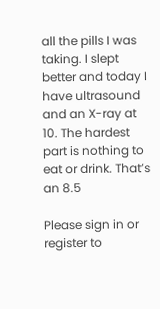all the pills I was taking. I slept better and today I have ultrasound and an X-ray at 10. The hardest part is nothing to eat or drink. That’s an 8.5

Please sign in or register to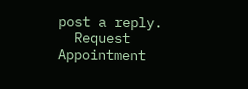post a reply.
  Request Appointment